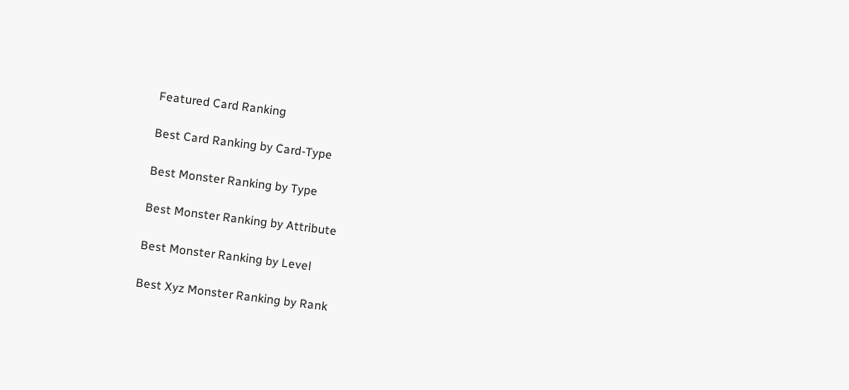Featured Card Ranking

Best Card Ranking by Card-Type

Best Monster Ranking by Type

Best Monster Ranking by Attribute

Best Monster Ranking by Level

Best Xyz Monster Ranking by Rank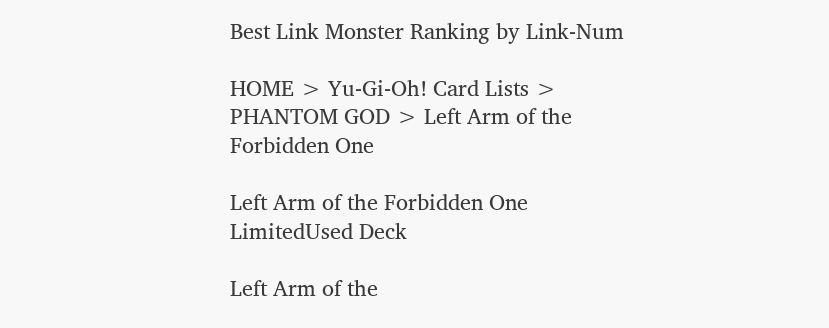Best Link Monster Ranking by Link-Num

HOME > Yu-Gi-Oh! Card Lists > PHANTOM GOD > Left Arm of the Forbidden One

Left Arm of the Forbidden One LimitedUsed Deck

Left Arm of the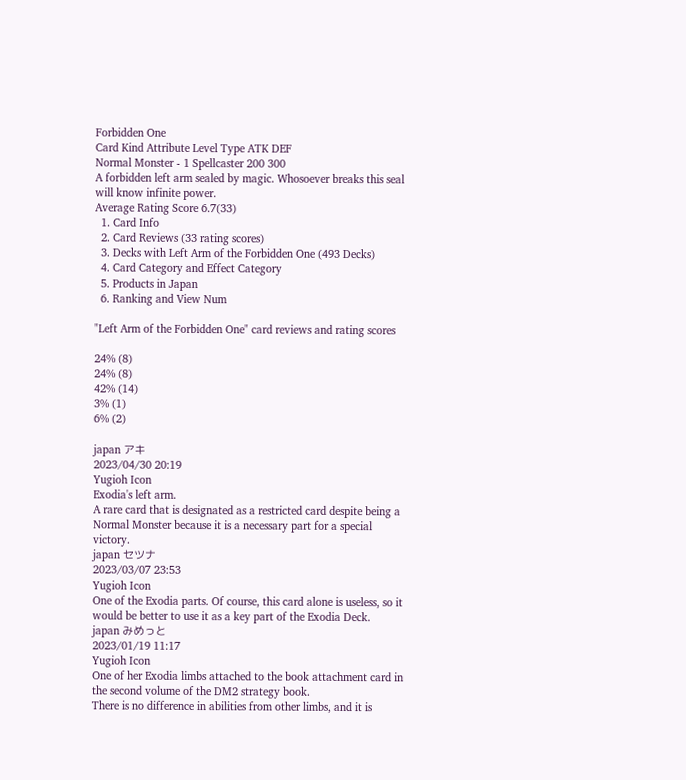Forbidden One
Card Kind Attribute Level Type ATK DEF
Normal Monster - 1 Spellcaster 200 300
A forbidden left arm sealed by magic. Whosoever breaks this seal will know infinite power.
Average Rating Score 6.7(33)
  1. Card Info
  2. Card Reviews (33 rating scores)
  3. Decks with Left Arm of the Forbidden One (493 Decks)
  4. Card Category and Effect Category
  5. Products in Japan
  6. Ranking and View Num

"Left Arm of the Forbidden One" card reviews and rating scores

24% (8)
24% (8)
42% (14)
3% (1)
6% (2)

japan アキ
2023/04/30 20:19
Yugioh Icon
Exodia's left arm.
A rare card that is designated as a restricted card despite being a Normal Monster because it is a necessary part for a special victory.
japan セツナ
2023/03/07 23:53
Yugioh Icon
One of the Exodia parts. Of course, this card alone is useless, so it would be better to use it as a key part of the Exodia Deck.
japan みめっと
2023/01/19 11:17
Yugioh Icon
One of her Exodia limbs attached to the book attachment card in the second volume of the DM2 strategy book.
There is no difference in abilities from other limbs, and it is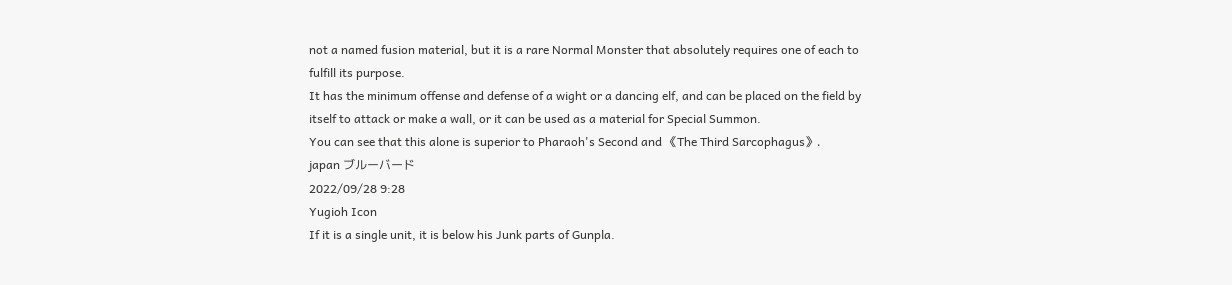not a named fusion material, but it is a rare Normal Monster that absolutely requires one of each to fulfill its purpose.
It has the minimum offense and defense of a wight or a dancing elf, and can be placed on the field by itself to attack or make a wall, or it can be used as a material for Special Summon.
You can see that this alone is superior to Pharaoh's Second and 《The Third Sarcophagus》.
japan ブルーバード
2022/09/28 9:28
Yugioh Icon
If it is a single unit, it is below his Junk parts of Gunpla.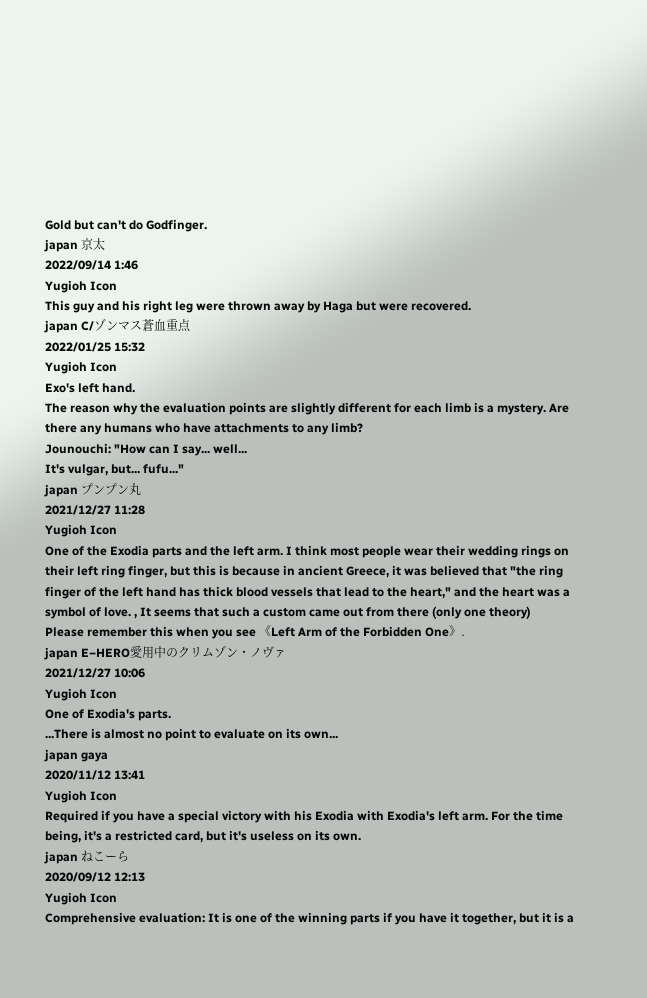Gold but can't do Godfinger.
japan 京太
2022/09/14 1:46
Yugioh Icon
This guy and his right leg were thrown away by Haga but were recovered.
japan C/ゾンマス蒼血重点
2022/01/25 15:32
Yugioh Icon
Exo's left hand.
The reason why the evaluation points are slightly different for each limb is a mystery. Are there any humans who have attachments to any limb?
Jounouchi: "How can I say... well...
It's vulgar, but... fufu..."
japan プンプン丸
2021/12/27 11:28
Yugioh Icon
One of the Exodia parts and the left arm. I think most people wear their wedding rings on their left ring finger, but this is because in ancient Greece, it was believed that "the ring finger of the left hand has thick blood vessels that lead to the heart," and the heart was a symbol of love. , It seems that such a custom came out from there (only one theory)
Please remember this when you see 《Left Arm of the Forbidden One》.
japan E−HERO愛用中のクリムゾン・ノヴァ
2021/12/27 10:06
Yugioh Icon
One of Exodia's parts.
...There is almost no point to evaluate on its own...
japan gaya
2020/11/12 13:41
Yugioh Icon
Required if you have a special victory with his Exodia with Exodia's left arm. For the time being, it's a restricted card, but it's useless on its own.
japan ねこーら
2020/09/12 12:13
Yugioh Icon
Comprehensive evaluation: It is one of the winning parts if you have it together, but it is a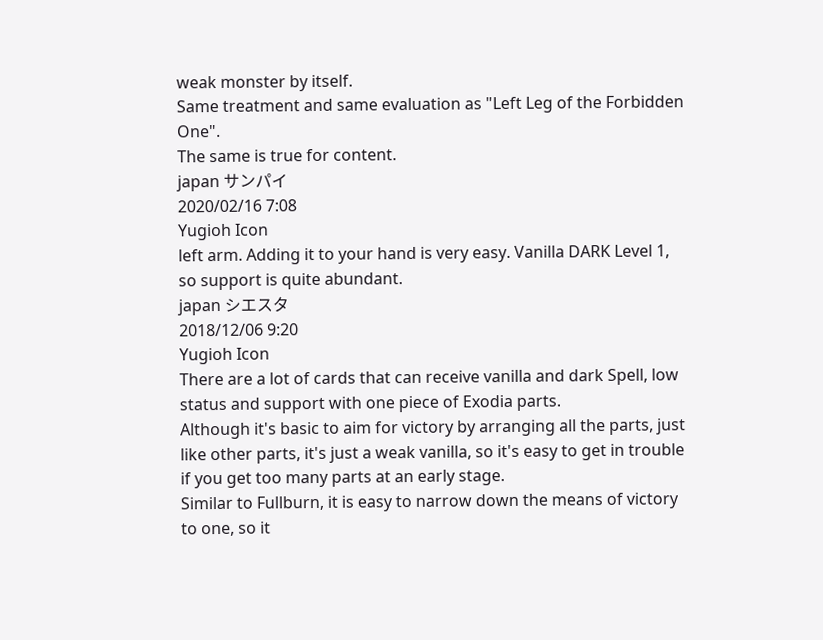weak monster by itself.
Same treatment and same evaluation as "Left Leg of the Forbidden One".
The same is true for content.
japan サンパイ
2020/02/16 7:08
Yugioh Icon
left arm. Adding it to your hand is very easy. Vanilla DARK Level 1, so support is quite abundant.
japan シエスタ
2018/12/06 9:20
Yugioh Icon
There are a lot of cards that can receive vanilla and dark Spell, low status and support with one piece of Exodia parts.
Although it's basic to aim for victory by arranging all the parts, just like other parts, it's just a weak vanilla, so it's easy to get in trouble if you get too many parts at an early stage.
Similar to Fullburn, it is easy to narrow down the means of victory to one, so it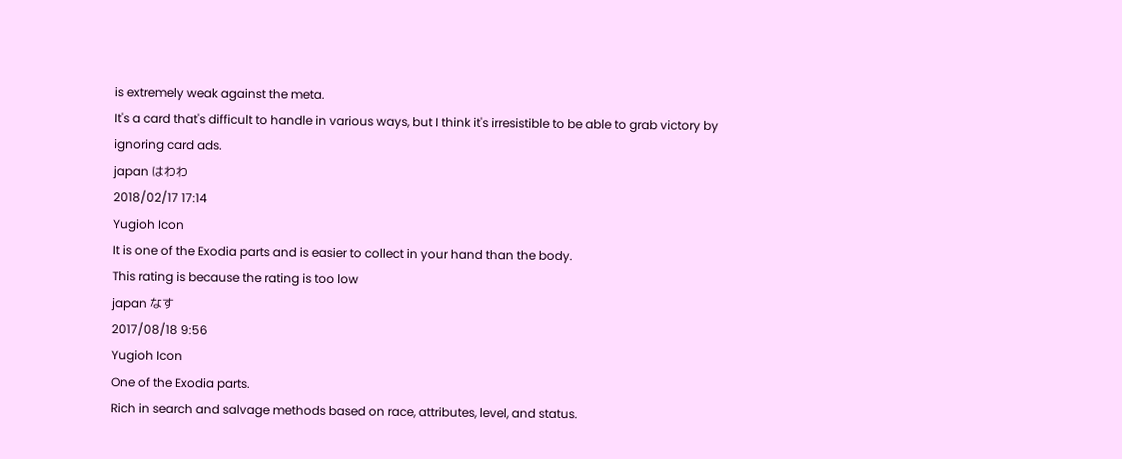is extremely weak against the meta.
It's a card that's difficult to handle in various ways, but I think it's irresistible to be able to grab victory by ignoring card ads.
japan はわわ
2018/02/17 17:14
Yugioh Icon
It is one of the Exodia parts and is easier to collect in your hand than the body.
This rating is because the rating is too low
japan なす
2017/08/18 9:56
Yugioh Icon
One of the Exodia parts.
Rich in search and salvage methods based on race, attributes, level, and status.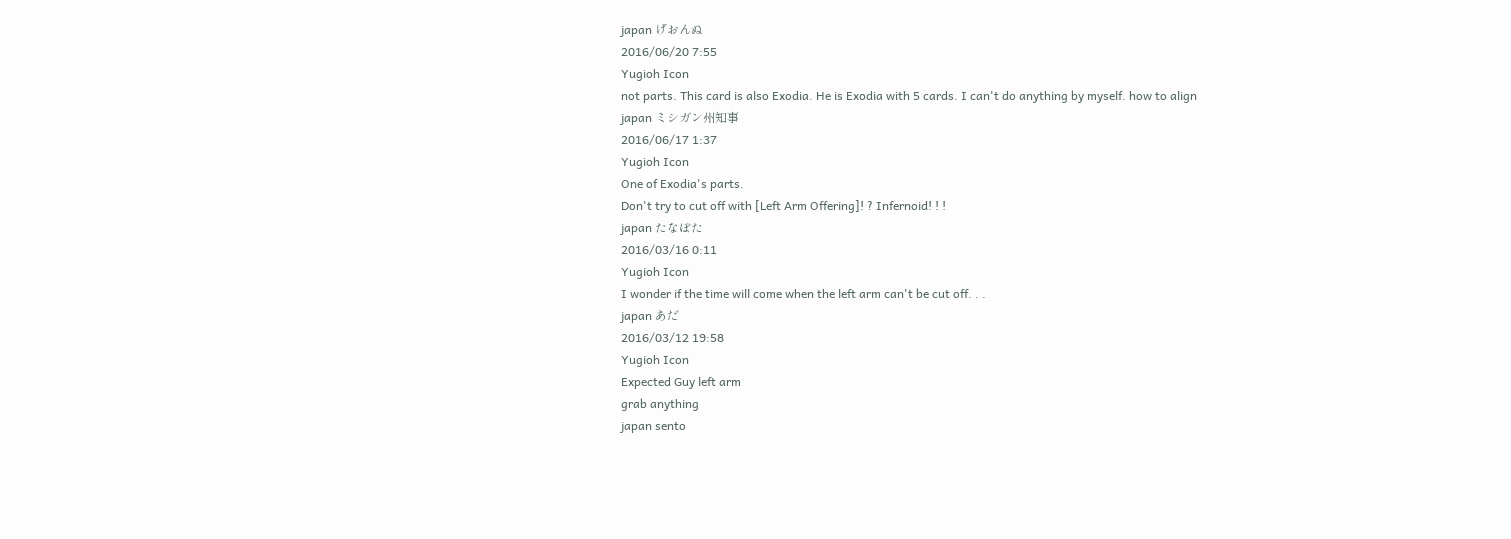japan げおんぬ
2016/06/20 7:55
Yugioh Icon
not parts. This card is also Exodia. He is Exodia with 5 cards. I can't do anything by myself. how to align
japan ミシガン州知事
2016/06/17 1:37
Yugioh Icon
One of Exodia's parts.
Don't try to cut off with [Left Arm Offering]! ? Infernoid! ! !
japan たなぼた
2016/03/16 0:11
Yugioh Icon
I wonder if the time will come when the left arm can't be cut off. . .
japan あだ
2016/03/12 19:58
Yugioh Icon
Expected Guy left arm
grab anything
japan sento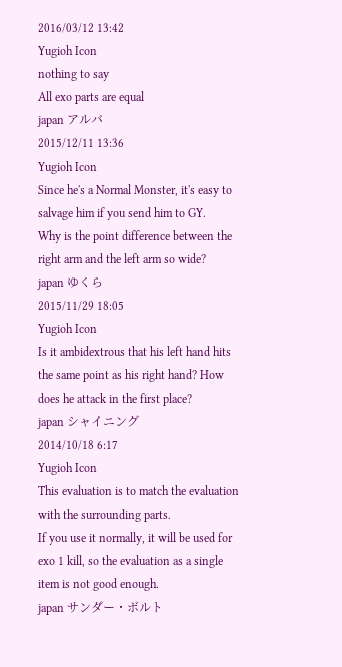2016/03/12 13:42
Yugioh Icon
nothing to say
All exo parts are equal
japan アルバ
2015/12/11 13:36
Yugioh Icon
Since he's a Normal Monster, it's easy to salvage him if you send him to GY.
Why is the point difference between the right arm and the left arm so wide?
japan ゆくら
2015/11/29 18:05
Yugioh Icon
Is it ambidextrous that his left hand hits the same point as his right hand? How does he attack in the first place?
japan シャイニング
2014/10/18 6:17
Yugioh Icon
This evaluation is to match the evaluation with the surrounding parts.
If you use it normally, it will be used for exo 1 kill, so the evaluation as a single item is not good enough.
japan サンダー・ボルト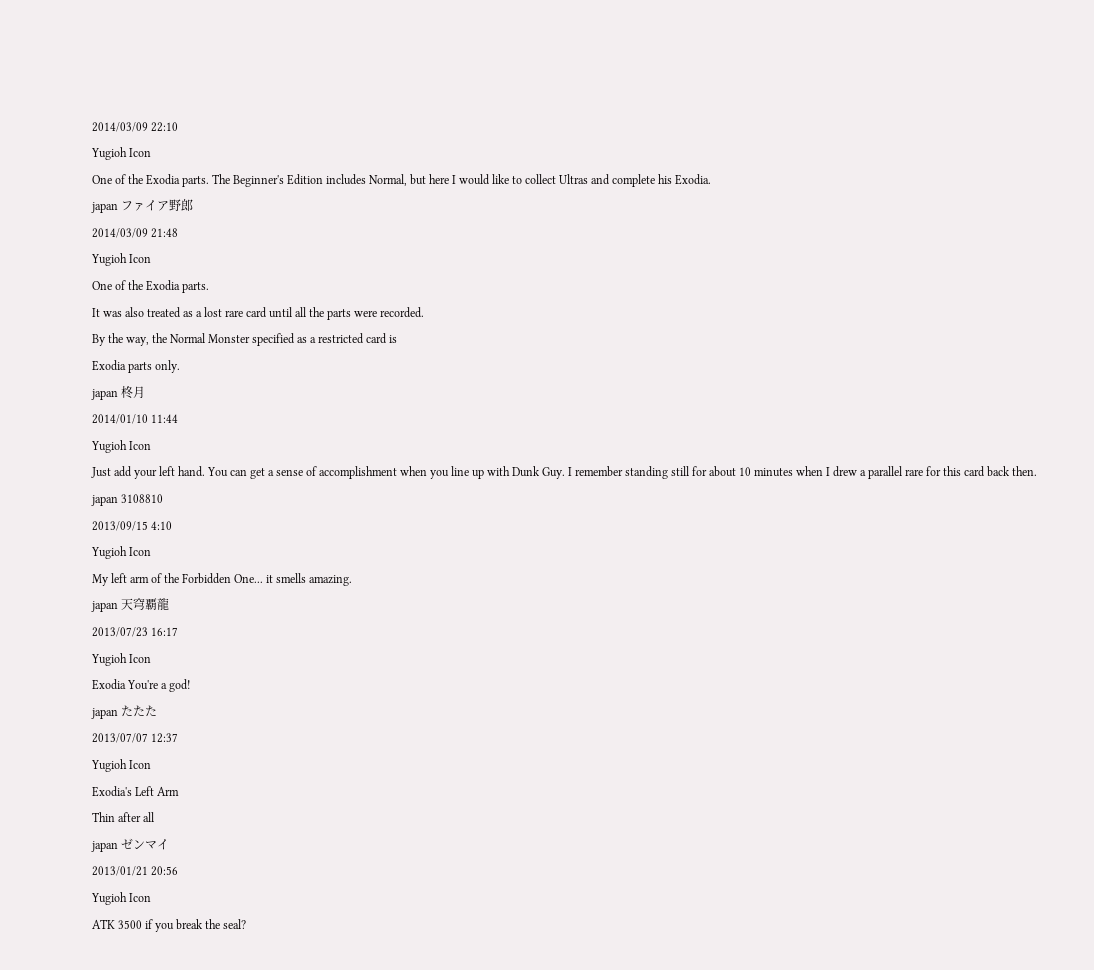2014/03/09 22:10
Yugioh Icon
One of the Exodia parts. The Beginner's Edition includes Normal, but here I would like to collect Ultras and complete his Exodia.
japan ファイア野郎
2014/03/09 21:48
Yugioh Icon
One of the Exodia parts.
It was also treated as a lost rare card until all the parts were recorded.
By the way, the Normal Monster specified as a restricted card is
Exodia parts only.
japan 柊月
2014/01/10 11:44
Yugioh Icon
Just add your left hand. You can get a sense of accomplishment when you line up with Dunk Guy. I remember standing still for about 10 minutes when I drew a parallel rare for this card back then.
japan 3108810
2013/09/15 4:10
Yugioh Icon
My left arm of the Forbidden One... it smells amazing.
japan 天穹覇龍
2013/07/23 16:17
Yugioh Icon
Exodia You're a god!
japan たたた
2013/07/07 12:37
Yugioh Icon
Exodia's Left Arm
Thin after all
japan ゼンマイ
2013/01/21 20:56
Yugioh Icon
ATK 3500 if you break the seal?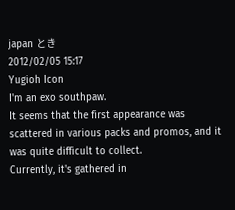japan とき
2012/02/05 15:17
Yugioh Icon
I'm an exo southpaw.
It seems that the first appearance was scattered in various packs and promos, and it was quite difficult to collect.
Currently, it's gathered in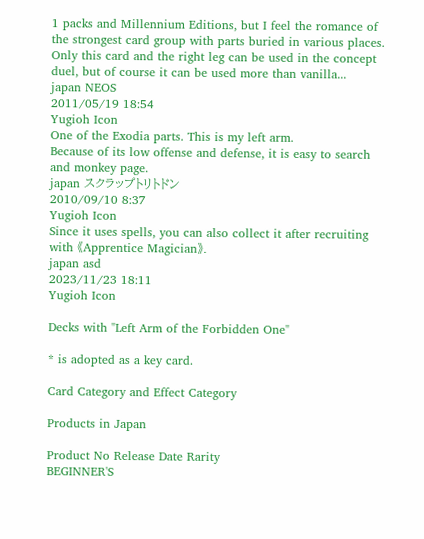1 packs and Millennium Editions, but I feel the romance of the strongest card group with parts buried in various places.
Only this card and the right leg can be used in the concept duel, but of course it can be used more than vanilla...
japan NEOS
2011/05/19 18:54
Yugioh Icon
One of the Exodia parts. This is my left arm.
Because of its low offense and defense, it is easy to search and monkey page.
japan スクラップトリトドン
2010/09/10 8:37
Yugioh Icon
Since it uses spells, you can also collect it after recruiting with 《Apprentice Magician》.
japan asd
2023/11/23 18:11
Yugioh Icon

Decks with "Left Arm of the Forbidden One"

* is adopted as a key card.

Card Category and Effect Category

Products in Japan

Product No Release Date Rarity
BEGINNER'S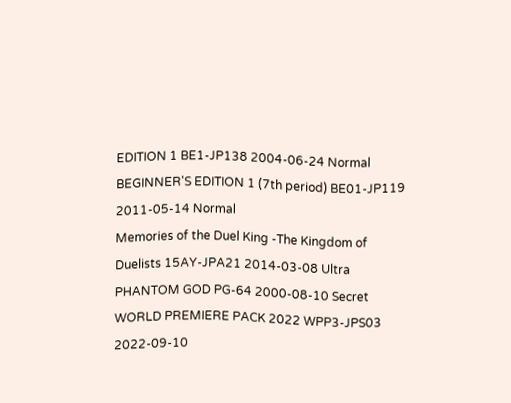EDITION 1 BE1-JP138 2004-06-24 Normal
BEGINNER'S EDITION 1 (7th period) BE01-JP119 2011-05-14 Normal
Memories of the Duel King -The Kingdom of Duelists 15AY-JPA21 2014-03-08 Ultra
PHANTOM GOD PG-64 2000-08-10 Secret
WORLD PREMIERE PACK 2022 WPP3-JPS03 2022-09-10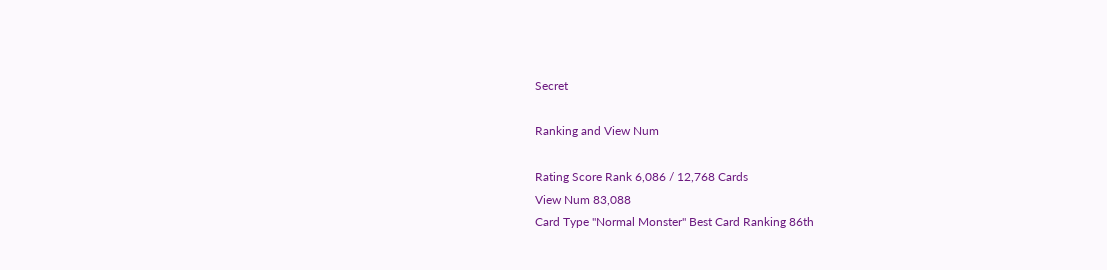Secret

Ranking and View Num

Rating Score Rank 6,086 / 12,768 Cards
View Num 83,088
Card Type "Normal Monster" Best Card Ranking 86th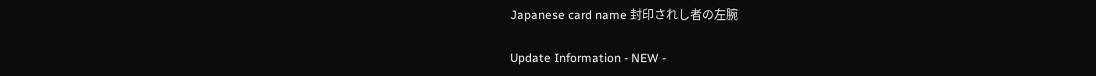Japanese card name 封印されし者の左腕

Update Information - NEW -